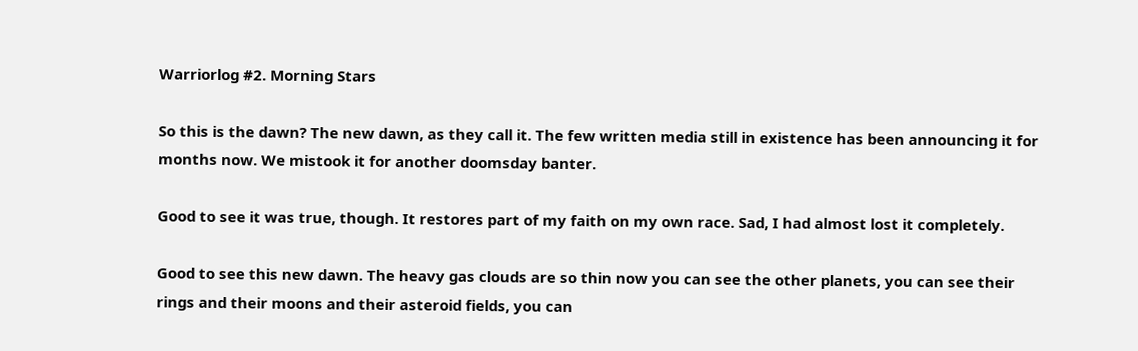Warriorlog #2. Morning Stars

So this is the dawn? The new dawn, as they call it. The few written media still in existence has been announcing it for months now. We mistook it for another doomsday banter.

Good to see it was true, though. It restores part of my faith on my own race. Sad, I had almost lost it completely.

Good to see this new dawn. The heavy gas clouds are so thin now you can see the other planets, you can see their rings and their moons and their asteroid fields, you can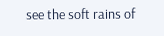see the soft rains of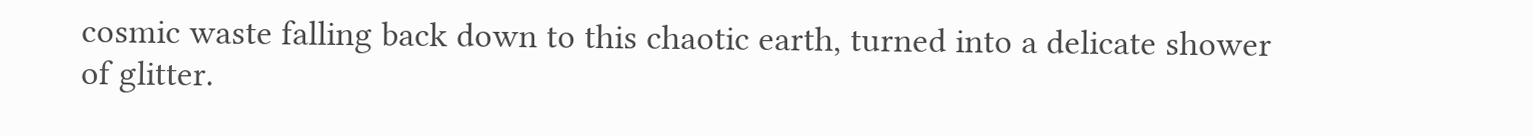cosmic waste falling back down to this chaotic earth, turned into a delicate shower of glitter.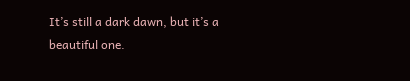It’s still a dark dawn, but it’s a beautiful one.